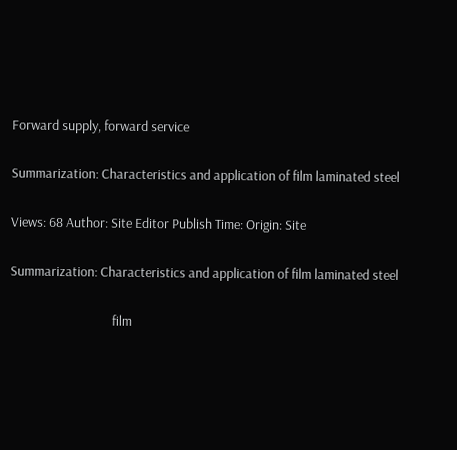Forward supply, forward service

Summarization: Characteristics and application of film laminated steel

Views: 68 Author: Site Editor Publish Time: Origin: Site

Summarization: Characteristics and application of film laminated steel

                                  film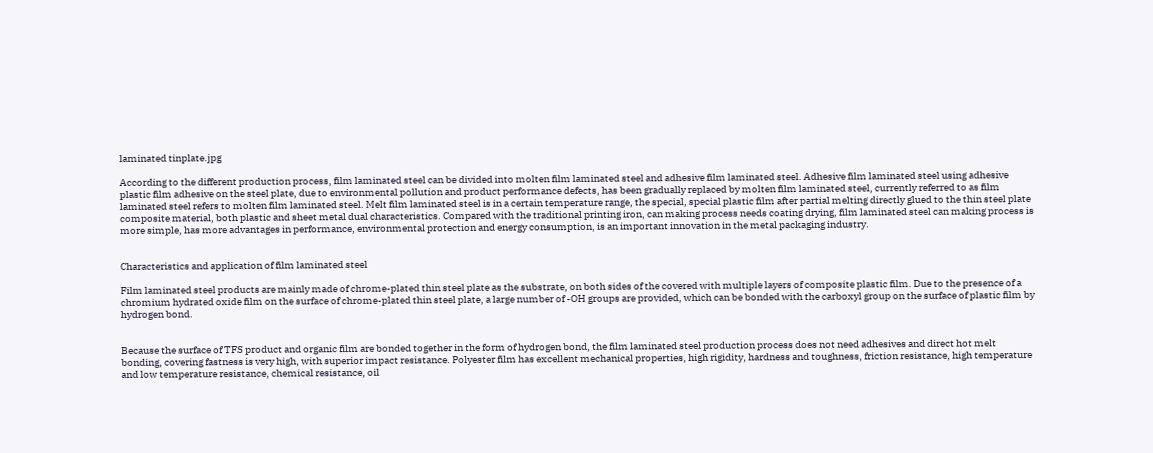laminated tinplate.jpg

According to the different production process, film laminated steel can be divided into molten film laminated steel and adhesive film laminated steel. Adhesive film laminated steel using adhesive plastic film adhesive on the steel plate, due to environmental pollution and product performance defects, has been gradually replaced by molten film laminated steel, currently referred to as film laminated steel refers to molten film laminated steel. Melt film laminated steel is in a certain temperature range, the special, special plastic film after partial melting directly glued to the thin steel plate composite material, both plastic and sheet metal dual characteristics. Compared with the traditional printing iron, can making process needs coating drying, film laminated steel can making process is more simple, has more advantages in performance, environmental protection and energy consumption, is an important innovation in the metal packaging industry.


Characteristics and application of film laminated steel

Film laminated steel products are mainly made of chrome-plated thin steel plate as the substrate, on both sides of the covered with multiple layers of composite plastic film. Due to the presence of a chromium hydrated oxide film on the surface of chrome-plated thin steel plate, a large number of -OH groups are provided, which can be bonded with the carboxyl group on the surface of plastic film by hydrogen bond.


Because the surface of TFS product and organic film are bonded together in the form of hydrogen bond, the film laminated steel production process does not need adhesives and direct hot melt bonding, covering fastness is very high, with superior impact resistance. Polyester film has excellent mechanical properties, high rigidity, hardness and toughness, friction resistance, high temperature and low temperature resistance, chemical resistance, oil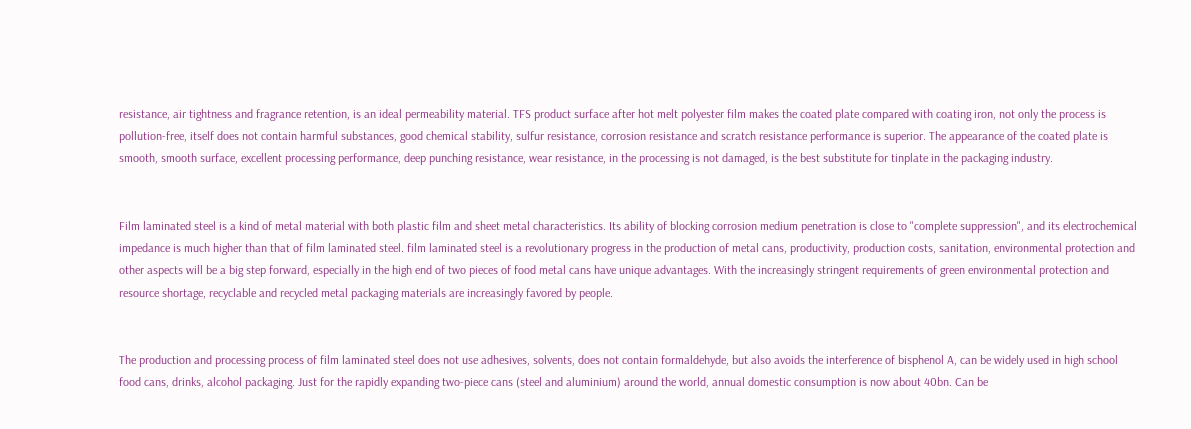resistance, air tightness and fragrance retention, is an ideal permeability material. TFS product surface after hot melt polyester film makes the coated plate compared with coating iron, not only the process is pollution-free, itself does not contain harmful substances, good chemical stability, sulfur resistance, corrosion resistance and scratch resistance performance is superior. The appearance of the coated plate is smooth, smooth surface, excellent processing performance, deep punching resistance, wear resistance, in the processing is not damaged, is the best substitute for tinplate in the packaging industry.


Film laminated steel is a kind of metal material with both plastic film and sheet metal characteristics. Its ability of blocking corrosion medium penetration is close to "complete suppression", and its electrochemical impedance is much higher than that of film laminated steel. film laminated steel is a revolutionary progress in the production of metal cans, productivity, production costs, sanitation, environmental protection and other aspects will be a big step forward, especially in the high end of two pieces of food metal cans have unique advantages. With the increasingly stringent requirements of green environmental protection and resource shortage, recyclable and recycled metal packaging materials are increasingly favored by people.


The production and processing process of film laminated steel does not use adhesives, solvents, does not contain formaldehyde, but also avoids the interference of bisphenol A, can be widely used in high school food cans, drinks, alcohol packaging. Just for the rapidly expanding two-piece cans (steel and aluminium) around the world, annual domestic consumption is now about 40bn. Can be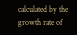calculated by the growth rate of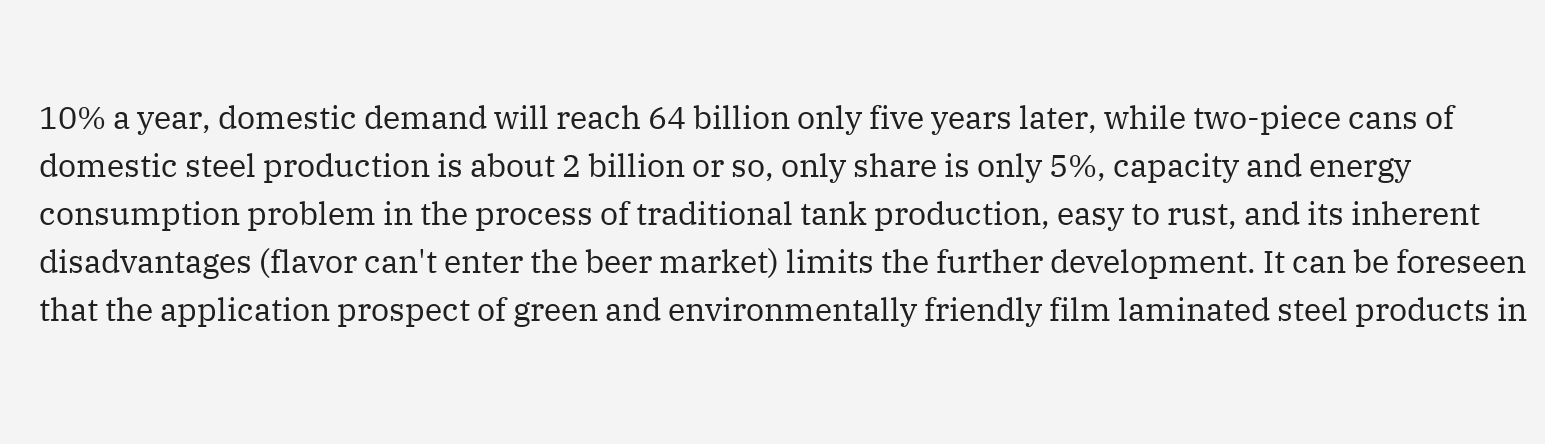10% a year, domestic demand will reach 64 billion only five years later, while two-piece cans of domestic steel production is about 2 billion or so, only share is only 5%, capacity and energy consumption problem in the process of traditional tank production, easy to rust, and its inherent disadvantages (flavor can't enter the beer market) limits the further development. It can be foreseen that the application prospect of green and environmentally friendly film laminated steel products in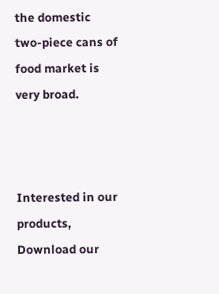the domestic two-piece cans of food market is very broad.



Interested in our products, Download our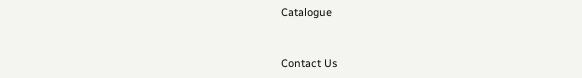Catalogue


Contact Us